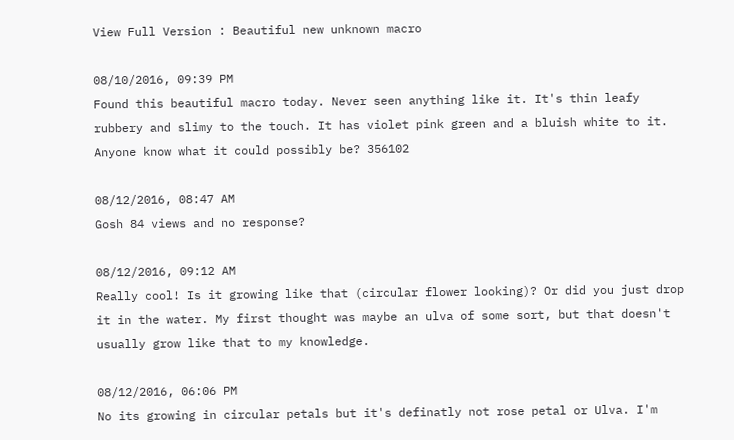View Full Version : Beautiful new unknown macro

08/10/2016, 09:39 PM
Found this beautiful macro today. Never seen anything like it. It's thin leafy rubbery and slimy to the touch. It has violet pink green and a bluish white to it. Anyone know what it could possibly be? 356102

08/12/2016, 08:47 AM
Gosh 84 views and no response?

08/12/2016, 09:12 AM
Really cool! Is it growing like that (circular flower looking)? Or did you just drop it in the water. My first thought was maybe an ulva of some sort, but that doesn't usually grow like that to my knowledge.

08/12/2016, 06:06 PM
No its growing in circular petals but it's definatly not rose petal or Ulva. I'm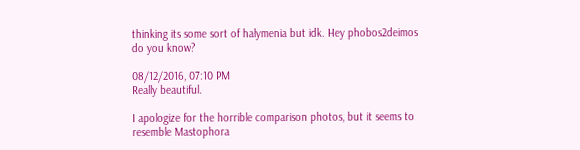thinking its some sort of halymenia but idk. Hey phobos2deimos do you know?

08/12/2016, 07:10 PM
Really beautiful.

I apologize for the horrible comparison photos, but it seems to resemble Mastophora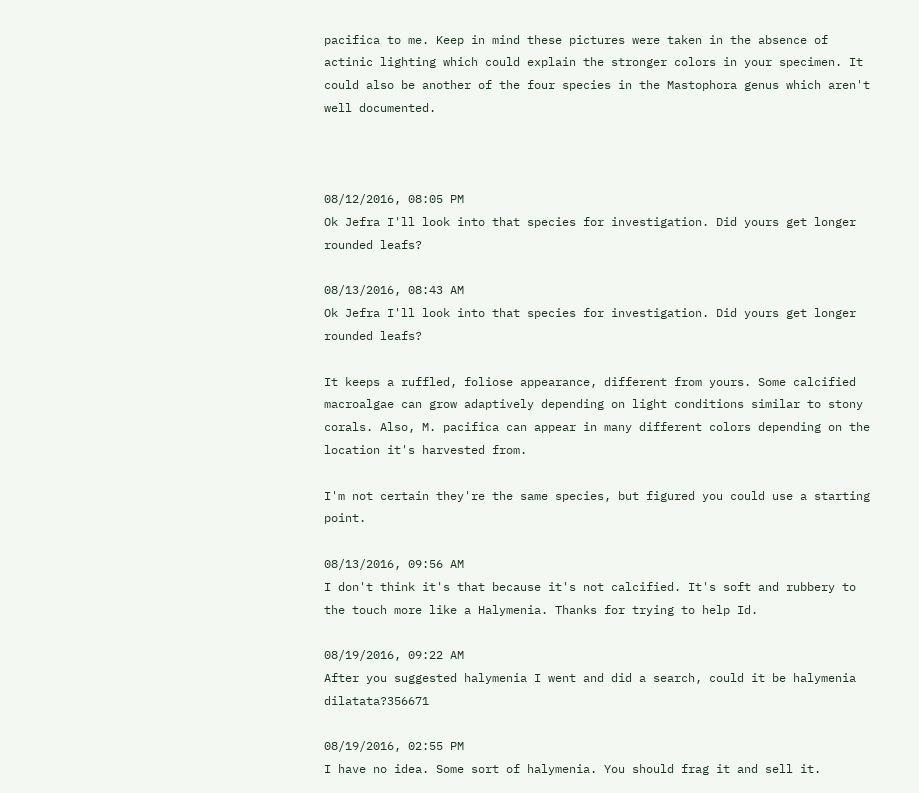pacifica to me. Keep in mind these pictures were taken in the absence of actinic lighting which could explain the stronger colors in your specimen. It could also be another of the four species in the Mastophora genus which aren't well documented.



08/12/2016, 08:05 PM
Ok Jefra I'll look into that species for investigation. Did yours get longer rounded leafs?

08/13/2016, 08:43 AM
Ok Jefra I'll look into that species for investigation. Did yours get longer rounded leafs?

It keeps a ruffled, foliose appearance, different from yours. Some calcified macroalgae can grow adaptively depending on light conditions similar to stony corals. Also, M. pacifica can appear in many different colors depending on the location it's harvested from.

I'm not certain they're the same species, but figured you could use a starting point.

08/13/2016, 09:56 AM
I don't think it's that because it's not calcified. It's soft and rubbery to the touch more like a Halymenia. Thanks for trying to help Id.

08/19/2016, 09:22 AM
After you suggested halymenia I went and did a search, could it be halymenia dilatata?356671

08/19/2016, 02:55 PM
I have no idea. Some sort of halymenia. You should frag it and sell it.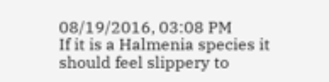08/19/2016, 03:08 PM
If it is a Halmenia species it should feel slippery to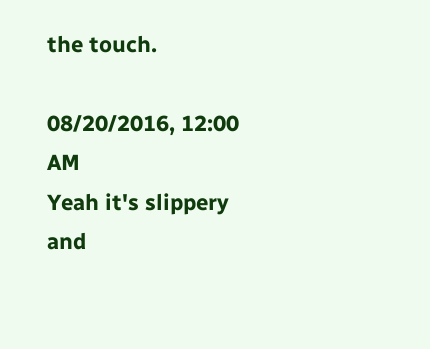the touch.

08/20/2016, 12:00 AM
Yeah it's slippery and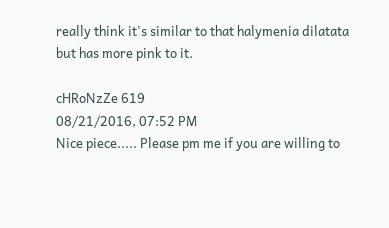really think it's similar to that halymenia dilatata but has more pink to it.

cHRoNzZe 619
08/21/2016, 07:52 PM
Nice piece..... Please pm me if you are willing to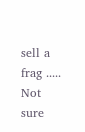sell a frag ..... Not sure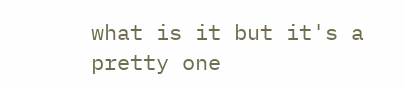what is it but it's a pretty one